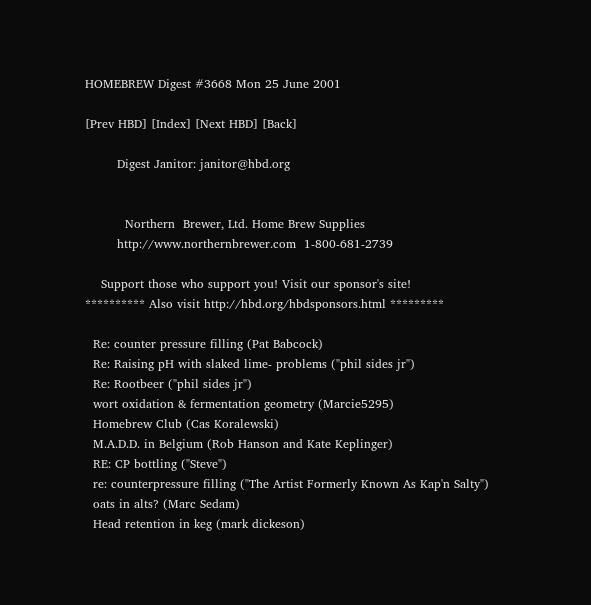HOMEBREW Digest #3668 Mon 25 June 2001

[Prev HBD] [Index] [Next HBD] [Back]

        Digest Janitor: janitor@hbd.org


          Northern  Brewer, Ltd. Home Brew Supplies
        http://www.northernbrewer.com  1-800-681-2739

    Support those who support you! Visit our sponsor's site!
********** Also visit http://hbd.org/hbdsponsors.html *********

  Re: counter pressure filling (Pat Babcock)
  Re: Raising pH with slaked lime- problems ("phil sides jr")
  Re: Rootbeer ("phil sides jr")
  wort oxidation & fermentation geometry (Marcie5295)
  Homebrew Club (Cas Koralewski)
  M.A.D.D. in Belgium (Rob Hanson and Kate Keplinger)
  RE: CP bottling ("Steve")
  re: counterpressure filling ("The Artist Formerly Known As Kap'n Salty")
  oats in alts? (Marc Sedam)
  Head retention in keg (mark dickeson)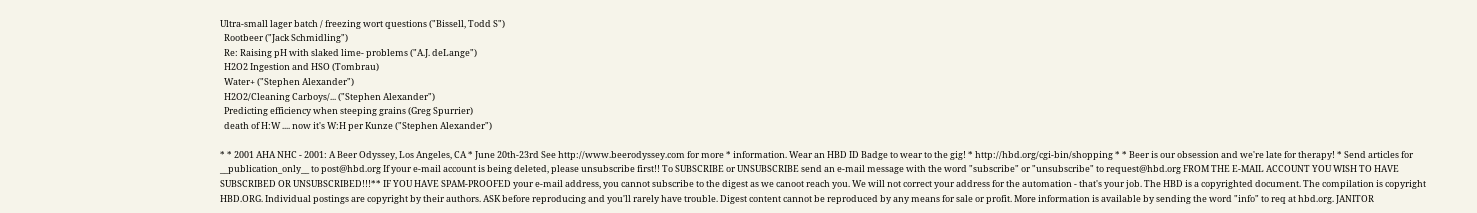Ultra-small lager batch / freezing wort questions ("Bissell, Todd S")
  Rootbeer ("Jack Schmidling")
  Re: Raising pH with slaked lime- problems ("A.J. deLange")
  H2O2 Ingestion and HSO (Tombrau)
  Water+ ("Stephen Alexander")
  H2O2/Cleaning Carboys/... ("Stephen Alexander")
  Predicting efficiency when steeping grains (Greg Spurrier)
  death of H:W .... now it's W:H per Kunze ("Stephen Alexander")

* * 2001 AHA NHC - 2001: A Beer Odyssey, Los Angeles, CA * June 20th-23rd See http://www.beerodyssey.com for more * information. Wear an HBD ID Badge to wear to the gig! * http://hbd.org/cgi-bin/shopping * * Beer is our obsession and we're late for therapy! * Send articles for __publication_only__ to post@hbd.org If your e-mail account is being deleted, please unsubscribe first!! To SUBSCRIBE or UNSUBSCRIBE send an e-mail message with the word "subscribe" or "unsubscribe" to request@hbd.org FROM THE E-MAIL ACCOUNT YOU WISH TO HAVE SUBSCRIBED OR UNSUBSCRIBED!!!** IF YOU HAVE SPAM-PROOFED your e-mail address, you cannot subscribe to the digest as we canoot reach you. We will not correct your address for the automation - that's your job. The HBD is a copyrighted document. The compilation is copyright HBD.ORG. Individual postings are copyright by their authors. ASK before reproducing and you'll rarely have trouble. Digest content cannot be reproduced by any means for sale or profit. More information is available by sending the word "info" to req at hbd.org. JANITOR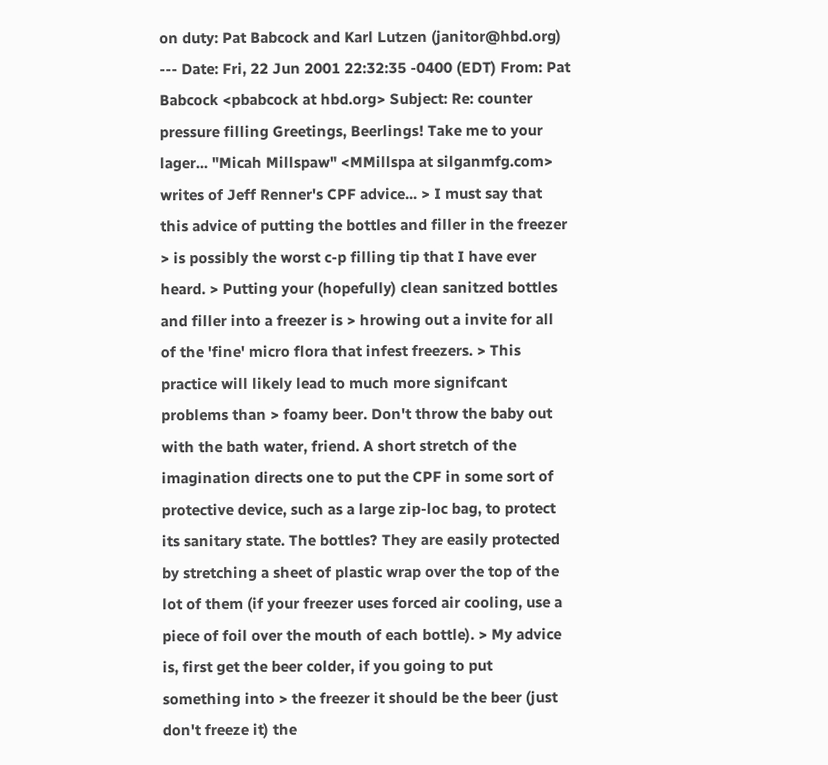on duty: Pat Babcock and Karl Lutzen (janitor@hbd.org)
--- Date: Fri, 22 Jun 2001 22:32:35 -0400 (EDT) From: Pat Babcock <pbabcock at hbd.org> Subject: Re: counter pressure filling Greetings, Beerlings! Take me to your lager... "Micah Millspaw" <MMillspa at silganmfg.com> writes of Jeff Renner's CPF advice... > I must say that this advice of putting the bottles and filler in the freezer > is possibly the worst c-p filling tip that I have ever heard. > Putting your (hopefully) clean sanitzed bottles and filler into a freezer is > hrowing out a invite for all of the 'fine' micro flora that infest freezers. > This practice will likely lead to much more signifcant problems than > foamy beer. Don't throw the baby out with the bath water, friend. A short stretch of the imagination directs one to put the CPF in some sort of protective device, such as a large zip-loc bag, to protect its sanitary state. The bottles? They are easily protected by stretching a sheet of plastic wrap over the top of the lot of them (if your freezer uses forced air cooling, use a piece of foil over the mouth of each bottle). > My advice is, first get the beer colder, if you going to put something into > the freezer it should be the beer (just don't freeze it) the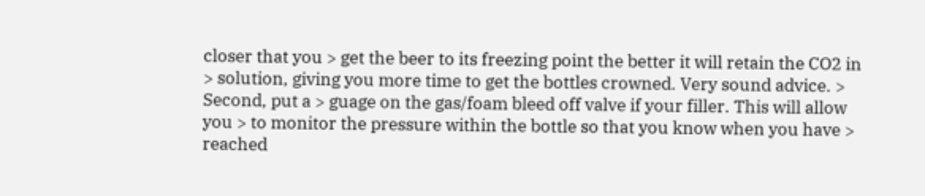closer that you > get the beer to its freezing point the better it will retain the CO2 in > solution, giving you more time to get the bottles crowned. Very sound advice. > Second, put a > guage on the gas/foam bleed off valve if your filler. This will allow you > to monitor the pressure within the bottle so that you know when you have > reached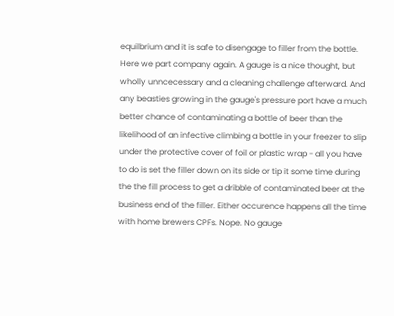equilbrium and it is safe to disengage to filler from the bottle. Here we part company again. A gauge is a nice thought, but wholly unncecessary and a cleaning challenge afterward. And any beasties growing in the gauge's pressure port have a much better chance of contaminating a bottle of beer than the likelihood of an infective climbing a bottle in your freezer to slip under the protective cover of foil or plastic wrap - all you have to do is set the filler down on its side or tip it some time during the the fill process to get a dribble of contaminated beer at the business end of the filler. Either occurence happens all the time with home brewers CPFs. Nope. No gauge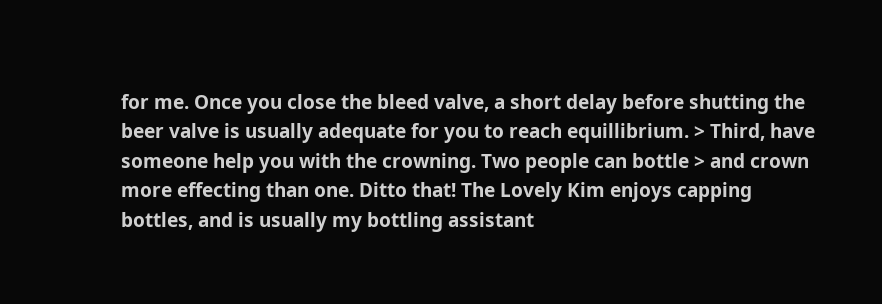for me. Once you close the bleed valve, a short delay before shutting the beer valve is usually adequate for you to reach equillibrium. > Third, have someone help you with the crowning. Two people can bottle > and crown more effecting than one. Ditto that! The Lovely Kim enjoys capping bottles, and is usually my bottling assistant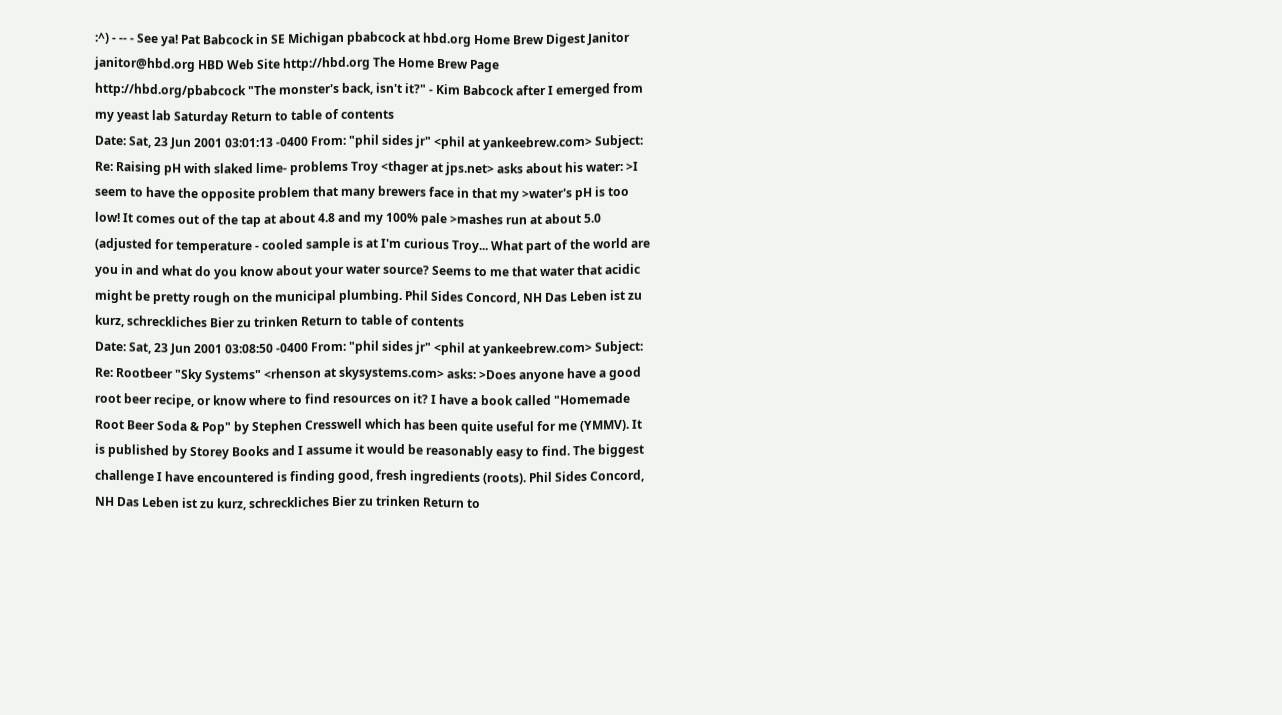:^) - -- - See ya! Pat Babcock in SE Michigan pbabcock at hbd.org Home Brew Digest Janitor janitor@hbd.org HBD Web Site http://hbd.org The Home Brew Page http://hbd.org/pbabcock "The monster's back, isn't it?" - Kim Babcock after I emerged from my yeast lab Saturday Return to table of contents
Date: Sat, 23 Jun 2001 03:01:13 -0400 From: "phil sides jr" <phil at yankeebrew.com> Subject: Re: Raising pH with slaked lime- problems Troy <thager at jps.net> asks about his water: >I seem to have the opposite problem that many brewers face in that my >water's pH is too low! It comes out of the tap at about 4.8 and my 100% pale >mashes run at about 5.0 (adjusted for temperature - cooled sample is at I'm curious Troy... What part of the world are you in and what do you know about your water source? Seems to me that water that acidic might be pretty rough on the municipal plumbing. Phil Sides Concord, NH Das Leben ist zu kurz, schreckliches Bier zu trinken Return to table of contents
Date: Sat, 23 Jun 2001 03:08:50 -0400 From: "phil sides jr" <phil at yankeebrew.com> Subject: Re: Rootbeer "Sky Systems" <rhenson at skysystems.com> asks: >Does anyone have a good root beer recipe, or know where to find resources on it? I have a book called "Homemade Root Beer Soda & Pop" by Stephen Cresswell which has been quite useful for me (YMMV). It is published by Storey Books and I assume it would be reasonably easy to find. The biggest challenge I have encountered is finding good, fresh ingredients (roots). Phil Sides Concord, NH Das Leben ist zu kurz, schreckliches Bier zu trinken Return to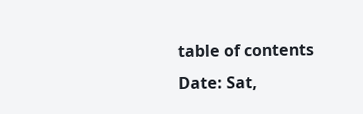table of contents
Date: Sat,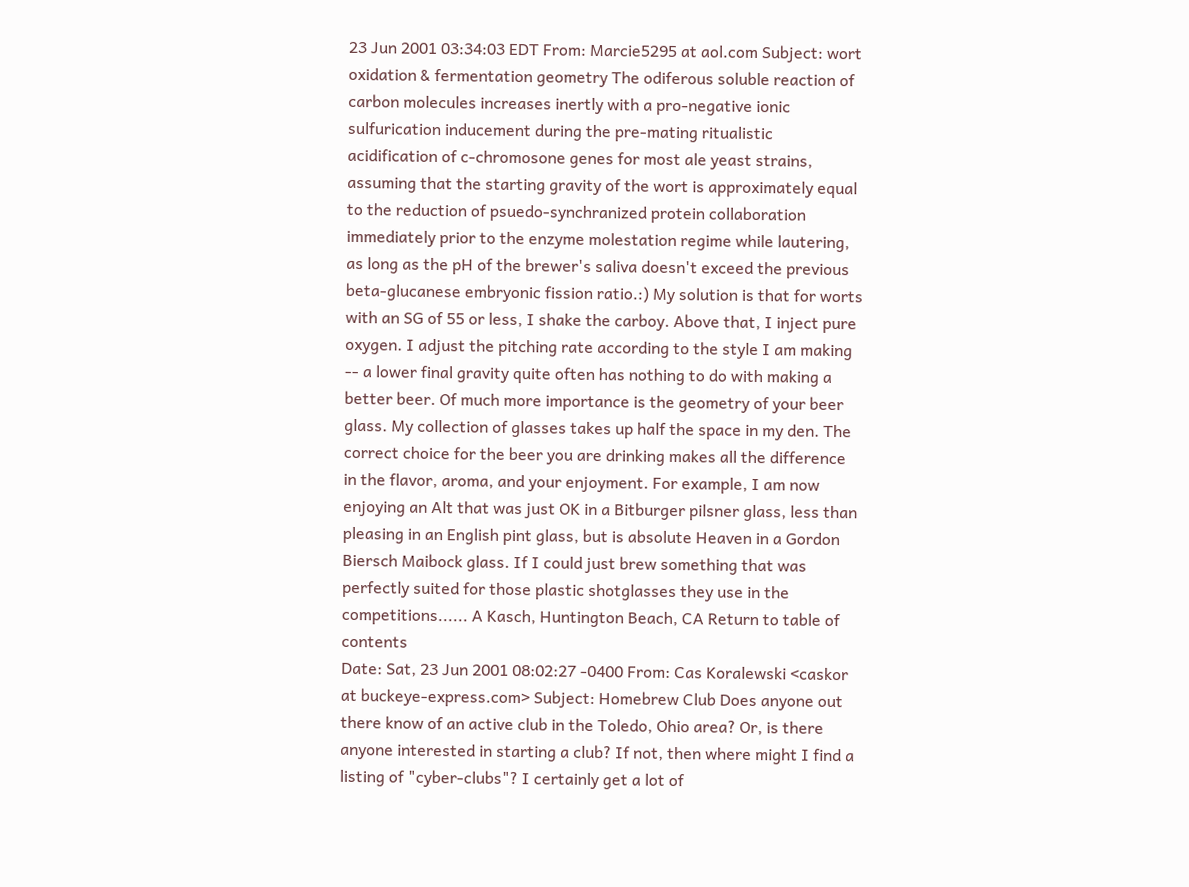23 Jun 2001 03:34:03 EDT From: Marcie5295 at aol.com Subject: wort oxidation & fermentation geometry The odiferous soluble reaction of carbon molecules increases inertly with a pro-negative ionic sulfurication inducement during the pre-mating ritualistic acidification of c-chromosone genes for most ale yeast strains, assuming that the starting gravity of the wort is approximately equal to the reduction of psuedo-synchranized protein collaboration immediately prior to the enzyme molestation regime while lautering, as long as the pH of the brewer's saliva doesn't exceed the previous beta-glucanese embryonic fission ratio.:) My solution is that for worts with an SG of 55 or less, I shake the carboy. Above that, I inject pure oxygen. I adjust the pitching rate according to the style I am making -- a lower final gravity quite often has nothing to do with making a better beer. Of much more importance is the geometry of your beer glass. My collection of glasses takes up half the space in my den. The correct choice for the beer you are drinking makes all the difference in the flavor, aroma, and your enjoyment. For example, I am now enjoying an Alt that was just OK in a Bitburger pilsner glass, less than pleasing in an English pint glass, but is absolute Heaven in a Gordon Biersch Maibock glass. If I could just brew something that was perfectly suited for those plastic shotglasses they use in the competitions...... A Kasch, Huntington Beach, CA Return to table of contents
Date: Sat, 23 Jun 2001 08:02:27 -0400 From: Cas Koralewski <caskor at buckeye-express.com> Subject: Homebrew Club Does anyone out there know of an active club in the Toledo, Ohio area? Or, is there anyone interested in starting a club? If not, then where might I find a listing of "cyber-clubs"? I certainly get a lot of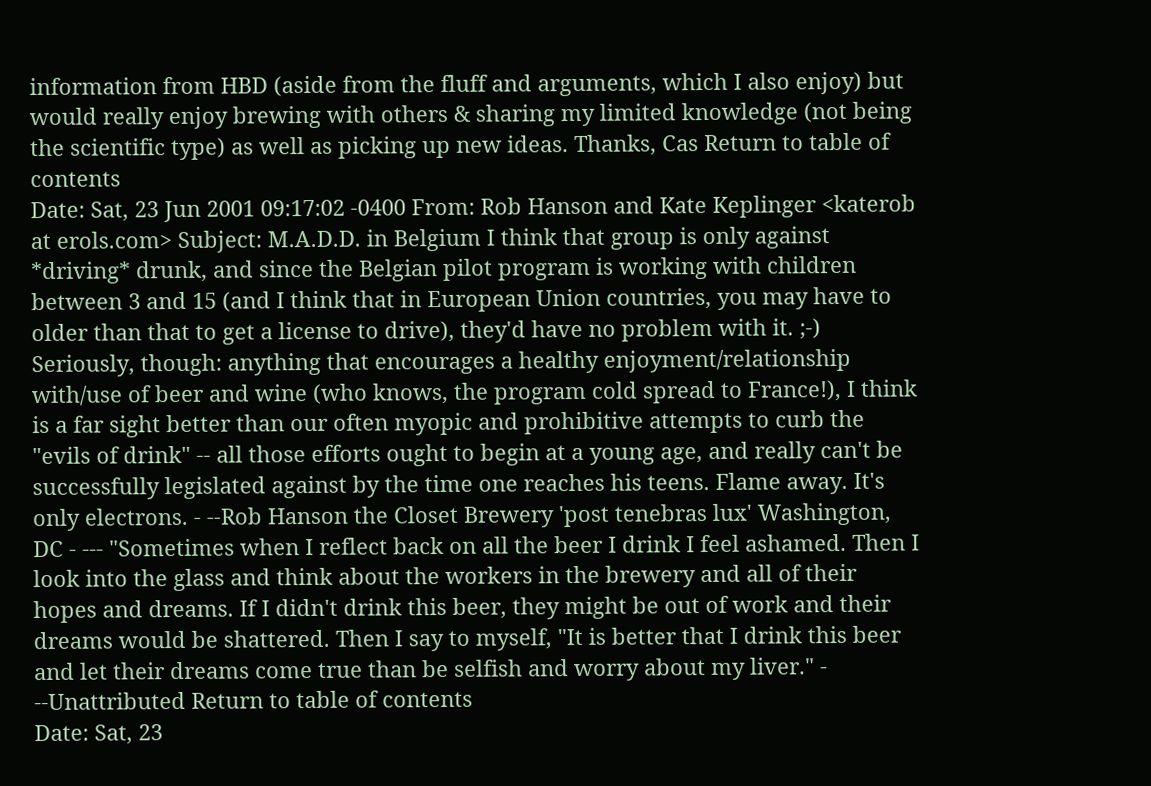information from HBD (aside from the fluff and arguments, which I also enjoy) but would really enjoy brewing with others & sharing my limited knowledge (not being the scientific type) as well as picking up new ideas. Thanks, Cas Return to table of contents
Date: Sat, 23 Jun 2001 09:17:02 -0400 From: Rob Hanson and Kate Keplinger <katerob at erols.com> Subject: M.A.D.D. in Belgium I think that group is only against *driving* drunk, and since the Belgian pilot program is working with children between 3 and 15 (and I think that in European Union countries, you may have to older than that to get a license to drive), they'd have no problem with it. ;-) Seriously, though: anything that encourages a healthy enjoyment/relationship with/use of beer and wine (who knows, the program cold spread to France!), I think is a far sight better than our often myopic and prohibitive attempts to curb the "evils of drink" -- all those efforts ought to begin at a young age, and really can't be successfully legislated against by the time one reaches his teens. Flame away. It's only electrons. - --Rob Hanson the Closet Brewery 'post tenebras lux' Washington, DC - --- "Sometimes when I reflect back on all the beer I drink I feel ashamed. Then I look into the glass and think about the workers in the brewery and all of their hopes and dreams. If I didn't drink this beer, they might be out of work and their dreams would be shattered. Then I say to myself, "It is better that I drink this beer and let their dreams come true than be selfish and worry about my liver." - --Unattributed Return to table of contents
Date: Sat, 23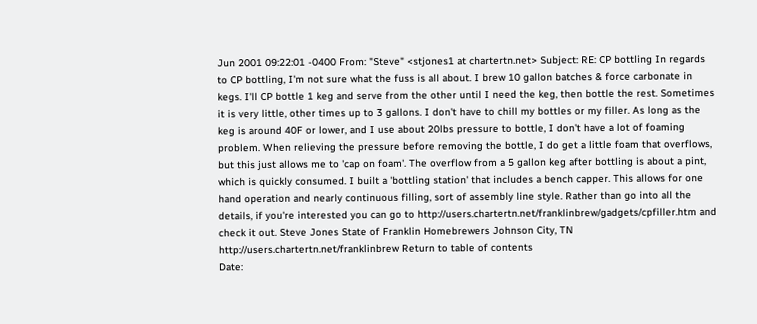Jun 2001 09:22:01 -0400 From: "Steve" <stjones1 at chartertn.net> Subject: RE: CP bottling In regards to CP bottling, I'm not sure what the fuss is all about. I brew 10 gallon batches & force carbonate in kegs. I'll CP bottle 1 keg and serve from the other until I need the keg, then bottle the rest. Sometimes it is very little, other times up to 3 gallons. I don't have to chill my bottles or my filler. As long as the keg is around 40F or lower, and I use about 20lbs pressure to bottle, I don't have a lot of foaming problem. When relieving the pressure before removing the bottle, I do get a little foam that overflows, but this just allows me to 'cap on foam'. The overflow from a 5 gallon keg after bottling is about a pint, which is quickly consumed. I built a 'bottling station' that includes a bench capper. This allows for one hand operation and nearly continuous filling, sort of assembly line style. Rather than go into all the details, if you're interested you can go to http://users.chartertn.net/franklinbrew/gadgets/cpfiller.htm and check it out. Steve Jones State of Franklin Homebrewers Johnson City, TN http://users.chartertn.net/franklinbrew Return to table of contents
Date: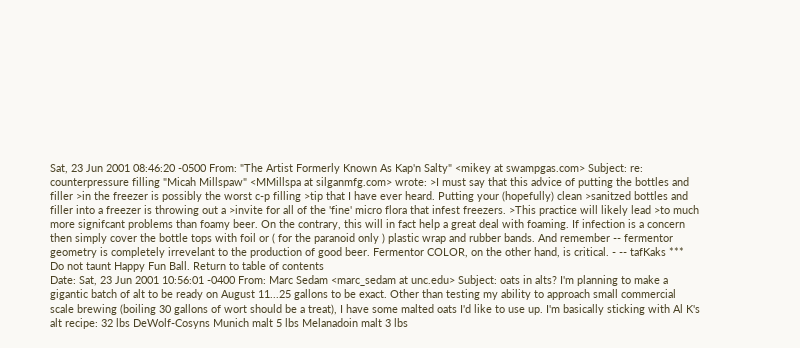Sat, 23 Jun 2001 08:46:20 -0500 From: "The Artist Formerly Known As Kap'n Salty" <mikey at swampgas.com> Subject: re: counterpressure filling "Micah Millspaw" <MMillspa at silganmfg.com> wrote: >I must say that this advice of putting the bottles and filler >in the freezer is possibly the worst c-p filling >tip that I have ever heard. Putting your (hopefully) clean >sanitzed bottles and filler into a freezer is throwing out a >invite for all of the 'fine' micro flora that infest freezers. >This practice will likely lead >to much more signifcant problems than foamy beer. On the contrary, this will in fact help a great deal with foaming. If infection is a concern then simply cover the bottle tops with foil or ( for the paranoid only ) plastic wrap and rubber bands. And remember -- fermentor geometry is completely irrevelant to the production of good beer. Fermentor COLOR, on the other hand, is critical. - -- tafKaks *** Do not taunt Happy Fun Ball. Return to table of contents
Date: Sat, 23 Jun 2001 10:56:01 -0400 From: Marc Sedam <marc_sedam at unc.edu> Subject: oats in alts? I'm planning to make a gigantic batch of alt to be ready on August 11...25 gallons to be exact. Other than testing my ability to approach small commercial scale brewing (boiling 30 gallons of wort should be a treat), I have some malted oats I'd like to use up. I'm basically sticking with Al K's alt recipe: 32 lbs DeWolf-Cosyns Munich malt 5 lbs Melanadoin malt 3 lbs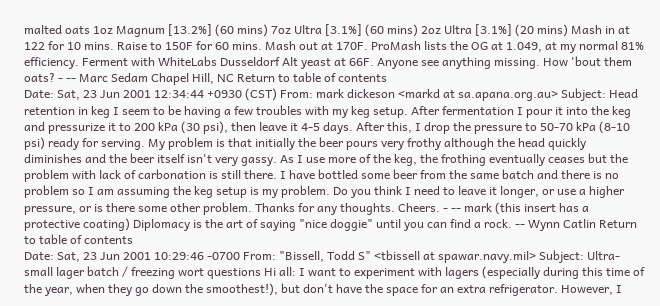malted oats 1oz Magnum [13.2%] (60 mins) 7oz Ultra [3.1%] (60 mins) 2oz Ultra [3.1%] (20 mins) Mash in at 122 for 10 mins. Raise to 150F for 60 mins. Mash out at 170F. ProMash lists the OG at 1.049, at my normal 81% efficiency. Ferment with WhiteLabs Dusseldorf Alt yeast at 66F. Anyone see anything missing. How 'bout them oats? - -- Marc Sedam Chapel Hill, NC Return to table of contents
Date: Sat, 23 Jun 2001 12:34:44 +0930 (CST) From: mark dickeson <markd at sa.apana.org.au> Subject: Head retention in keg I seem to be having a few troubles with my keg setup. After fermentation I pour it into the keg and pressurize it to 200 kPa (30 psi), then leave it 4-5 days. After this, I drop the pressure to 50-70 kPa (8-10 psi) ready for serving. My problem is that initially the beer pours very frothy although the head quickly diminishes and the beer itself isn't very gassy. As I use more of the keg, the frothing eventually ceases but the problem with lack of carbonation is still there. I have bottled some beer from the same batch and there is no problem so I am assuming the keg setup is my problem. Do you think I need to leave it longer, or use a higher pressure, or is there some other problem. Thanks for any thoughts. Cheers. - -- mark (this insert has a protective coating) Diplomacy is the art of saying "nice doggie" until you can find a rock. -- Wynn Catlin Return to table of contents
Date: Sat, 23 Jun 2001 10:29:46 -0700 From: "Bissell, Todd S" <tbissell at spawar.navy.mil> Subject: Ultra-small lager batch / freezing wort questions Hi all: I want to experiment with lagers (especially during this time of the year, when they go down the smoothest!), but don't have the space for an extra refrigerator. However, I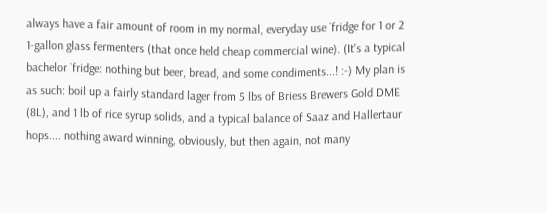always have a fair amount of room in my normal, everyday use `fridge for 1 or 2 1-gallon glass fermenters (that once held cheap commercial wine). (It's a typical bachelor `fridge: nothing but beer, bread, and some condiments...! :-) My plan is as such: boil up a fairly standard lager from 5 lbs of Briess Brewers Gold DME (8L), and 1 lb of rice syrup solids, and a typical balance of Saaz and Hallertaur hops.... nothing award winning, obviously, but then again, not many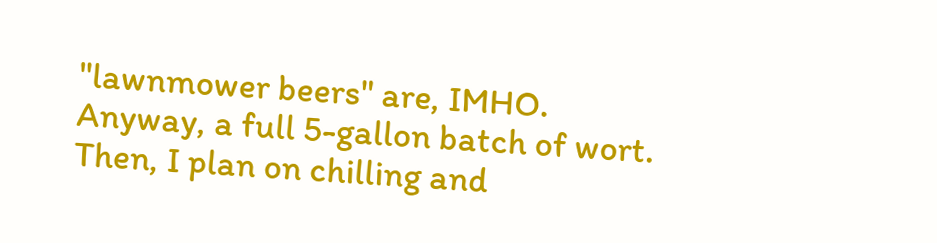"lawnmower beers" are, IMHO. Anyway, a full 5-gallon batch of wort. Then, I plan on chilling and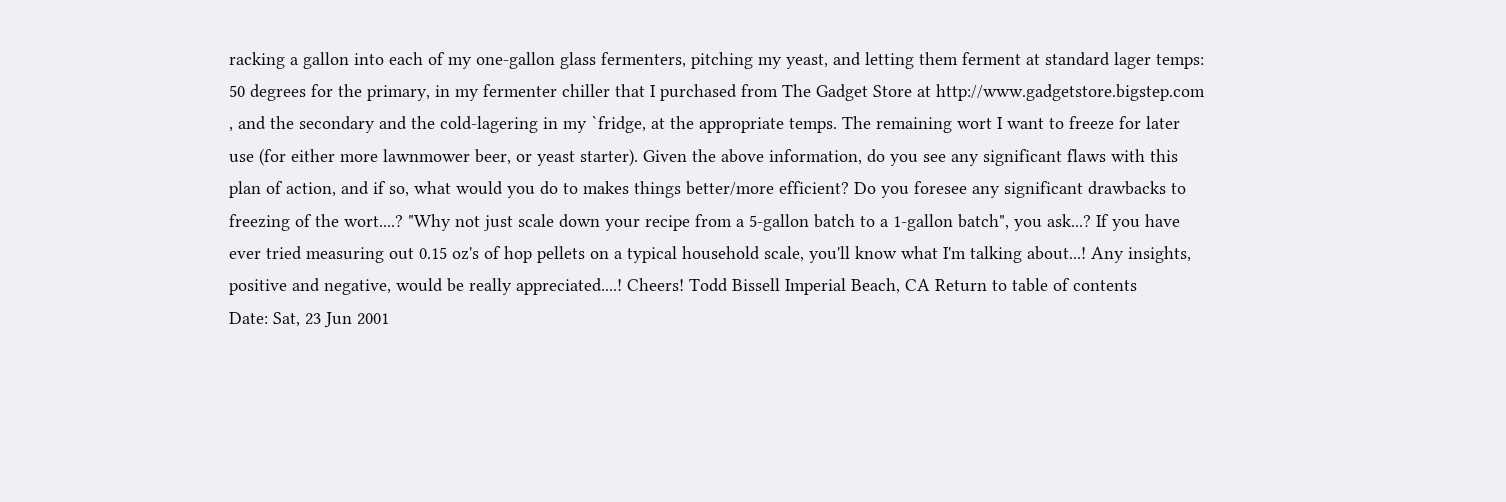racking a gallon into each of my one-gallon glass fermenters, pitching my yeast, and letting them ferment at standard lager temps: 50 degrees for the primary, in my fermenter chiller that I purchased from The Gadget Store at http://www.gadgetstore.bigstep.com , and the secondary and the cold-lagering in my `fridge, at the appropriate temps. The remaining wort I want to freeze for later use (for either more lawnmower beer, or yeast starter). Given the above information, do you see any significant flaws with this plan of action, and if so, what would you do to makes things better/more efficient? Do you foresee any significant drawbacks to freezing of the wort....? "Why not just scale down your recipe from a 5-gallon batch to a 1-gallon batch", you ask...? If you have ever tried measuring out 0.15 oz's of hop pellets on a typical household scale, you'll know what I'm talking about...! Any insights, positive and negative, would be really appreciated....! Cheers! Todd Bissell Imperial Beach, CA Return to table of contents
Date: Sat, 23 Jun 2001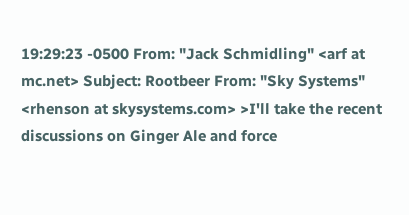19:29:23 -0500 From: "Jack Schmidling" <arf at mc.net> Subject: Rootbeer From: "Sky Systems" <rhenson at skysystems.com> >I'll take the recent discussions on Ginger Ale and force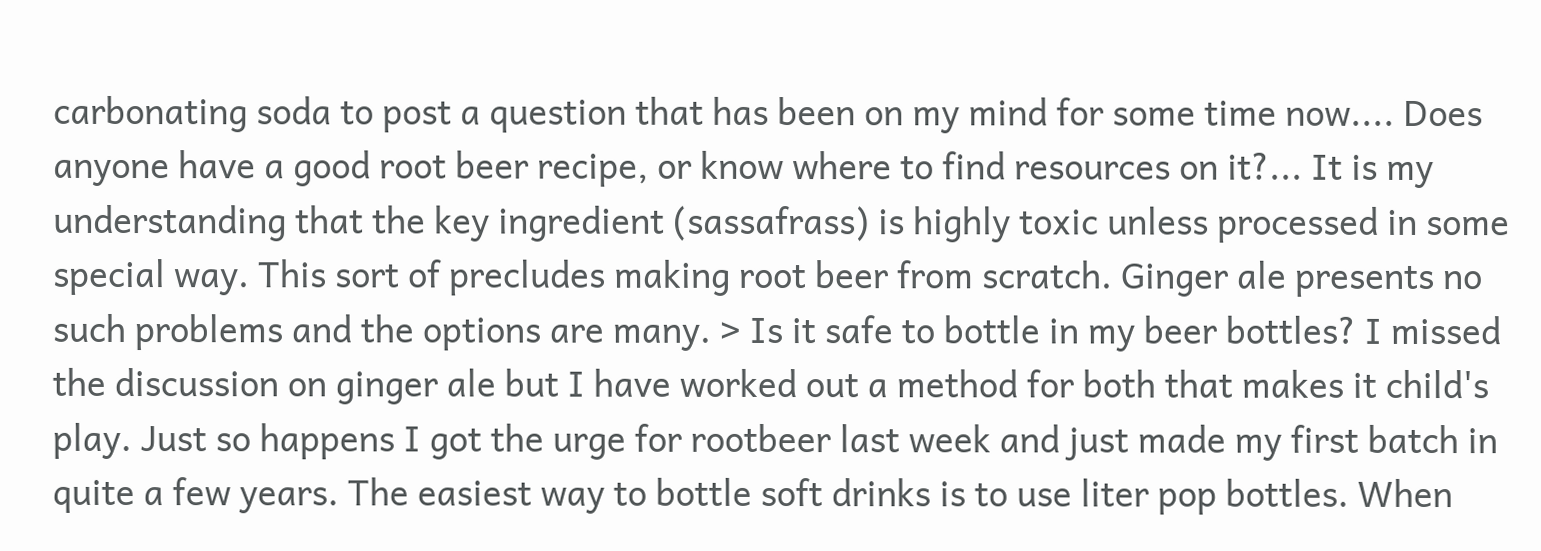carbonating soda to post a question that has been on my mind for some time now.... Does anyone have a good root beer recipe, or know where to find resources on it?... It is my understanding that the key ingredient (sassafrass) is highly toxic unless processed in some special way. This sort of precludes making root beer from scratch. Ginger ale presents no such problems and the options are many. > Is it safe to bottle in my beer bottles? I missed the discussion on ginger ale but I have worked out a method for both that makes it child's play. Just so happens I got the urge for rootbeer last week and just made my first batch in quite a few years. The easiest way to bottle soft drinks is to use liter pop bottles. When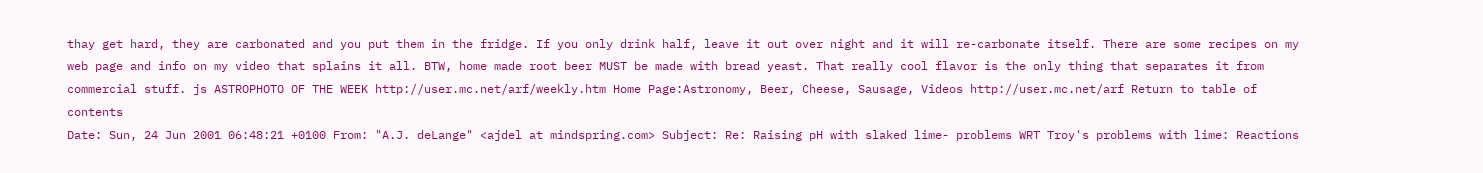thay get hard, they are carbonated and you put them in the fridge. If you only drink half, leave it out over night and it will re-carbonate itself. There are some recipes on my web page and info on my video that splains it all. BTW, home made root beer MUST be made with bread yeast. That really cool flavor is the only thing that separates it from commercial stuff. js ASTROPHOTO OF THE WEEK http://user.mc.net/arf/weekly.htm Home Page:Astronomy, Beer, Cheese, Sausage, Videos http://user.mc.net/arf Return to table of contents
Date: Sun, 24 Jun 2001 06:48:21 +0100 From: "A.J. deLange" <ajdel at mindspring.com> Subject: Re: Raising pH with slaked lime- problems WRT Troy's problems with lime: Reactions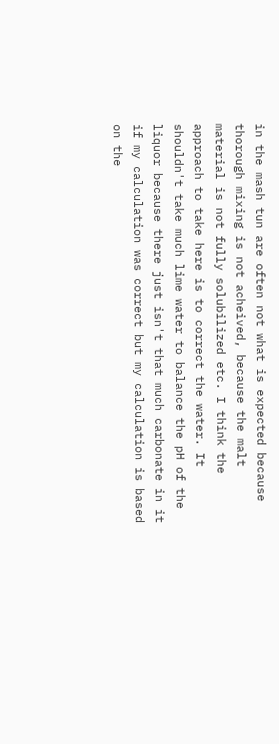in the mash tun are often not what is expected because thorough mixing is not acheived, because the malt material is not fully solubilized etc. I think the approach to take here is to correct the water. It shouldn't take much lime water to balance the pH of the liquor because there just isn't that much carbonate in it if my calculation was correct but my calculation is based on the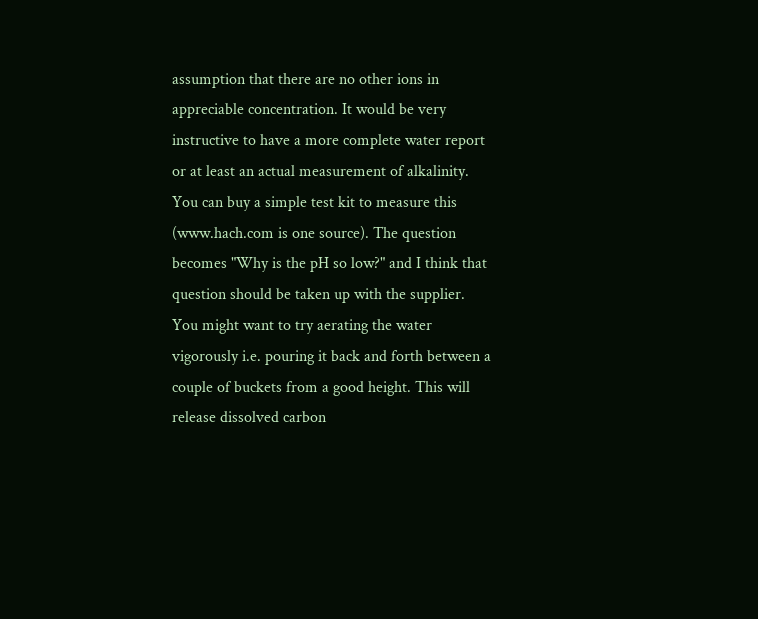assumption that there are no other ions in appreciable concentration. It would be very instructive to have a more complete water report or at least an actual measurement of alkalinity. You can buy a simple test kit to measure this (www.hach.com is one source). The question becomes "Why is the pH so low?" and I think that question should be taken up with the supplier. You might want to try aerating the water vigorously i.e. pouring it back and forth between a couple of buckets from a good height. This will release dissolved carbon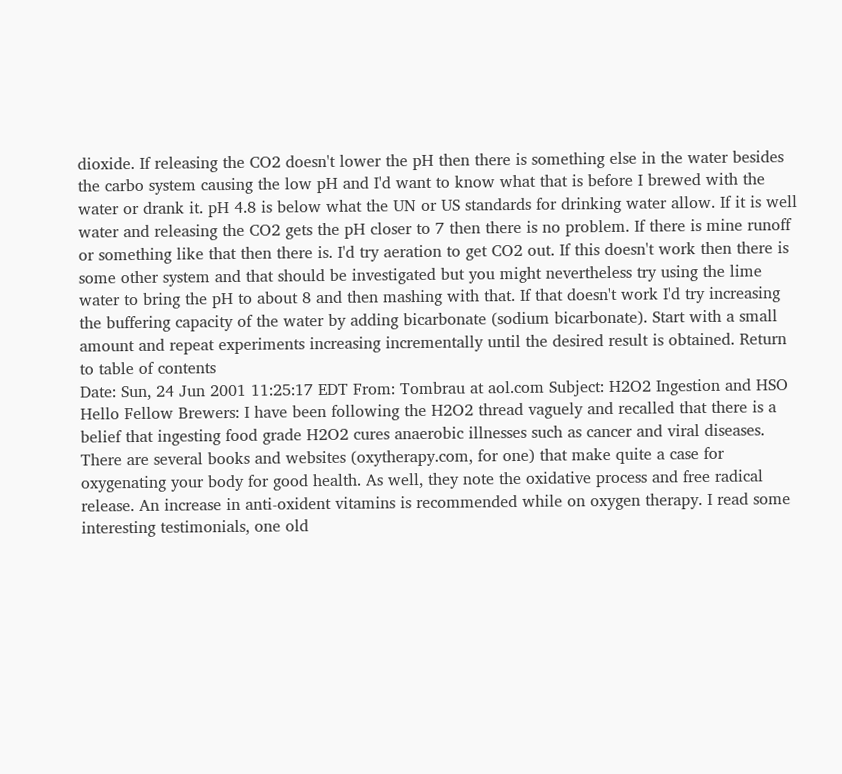dioxide. If releasing the CO2 doesn't lower the pH then there is something else in the water besides the carbo system causing the low pH and I'd want to know what that is before I brewed with the water or drank it. pH 4.8 is below what the UN or US standards for drinking water allow. If it is well water and releasing the CO2 gets the pH closer to 7 then there is no problem. If there is mine runoff or something like that then there is. I'd try aeration to get CO2 out. If this doesn't work then there is some other system and that should be investigated but you might nevertheless try using the lime water to bring the pH to about 8 and then mashing with that. If that doesn't work I'd try increasing the buffering capacity of the water by adding bicarbonate (sodium bicarbonate). Start with a small amount and repeat experiments increasing incrementally until the desired result is obtained. Return to table of contents
Date: Sun, 24 Jun 2001 11:25:17 EDT From: Tombrau at aol.com Subject: H2O2 Ingestion and HSO Hello Fellow Brewers: I have been following the H2O2 thread vaguely and recalled that there is a belief that ingesting food grade H2O2 cures anaerobic illnesses such as cancer and viral diseases. There are several books and websites (oxytherapy.com, for one) that make quite a case for oxygenating your body for good health. As well, they note the oxidative process and free radical release. An increase in anti-oxident vitamins is recommended while on oxygen therapy. I read some interesting testimonials, one old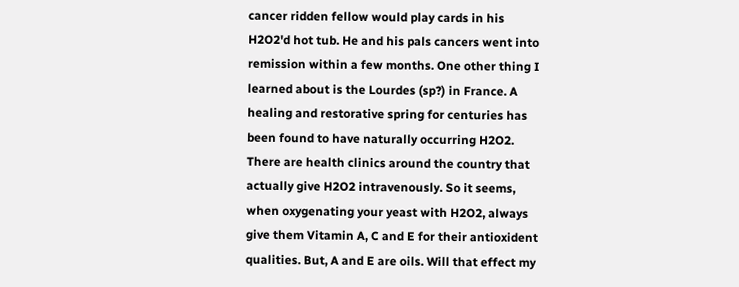cancer ridden fellow would play cards in his H2O2'd hot tub. He and his pals cancers went into remission within a few months. One other thing I learned about is the Lourdes (sp?) in France. A healing and restorative spring for centuries has been found to have naturally occurring H2O2. There are health clinics around the country that actually give H2O2 intravenously. So it seems, when oxygenating your yeast with H2O2, always give them Vitamin A, C and E for their antioxident qualities. But, A and E are oils. Will that effect my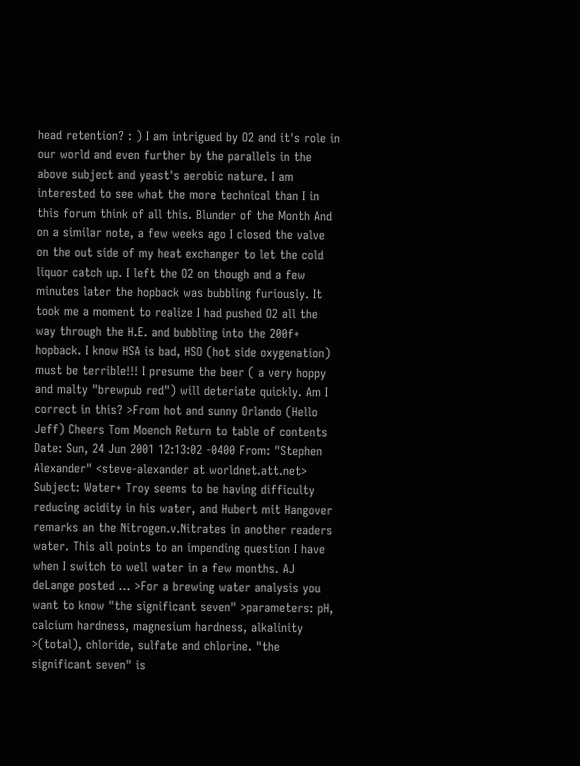head retention? : ) I am intrigued by O2 and it's role in our world and even further by the parallels in the above subject and yeast's aerobic nature. I am interested to see what the more technical than I in this forum think of all this. Blunder of the Month And on a similar note, a few weeks ago I closed the valve on the out side of my heat exchanger to let the cold liquor catch up. I left the O2 on though and a few minutes later the hopback was bubbling furiously. It took me a moment to realize I had pushed O2 all the way through the H.E. and bubbling into the 200f+ hopback. I know HSA is bad, HSO (hot side oxygenation) must be terrible!!! I presume the beer ( a very hoppy and malty "brewpub red") will deteriate quickly. Am I correct in this? >From hot and sunny Orlando (Hello Jeff) Cheers Tom Moench Return to table of contents
Date: Sun, 24 Jun 2001 12:13:02 -0400 From: "Stephen Alexander" <steve-alexander at worldnet.att.net> Subject: Water+ Troy seems to be having difficulty reducing acidity in his water, and Hubert mit Hangover remarks an the Nitrogen.v.Nitrates in another readers water. This all points to an impending question I have when I switch to well water in a few months. AJ deLange posted ... >For a brewing water analysis you want to know "the significant seven" >parameters: pH, calcium hardness, magnesium hardness, alkalinity >(total), chloride, sulfate and chlorine. "the significant seven" is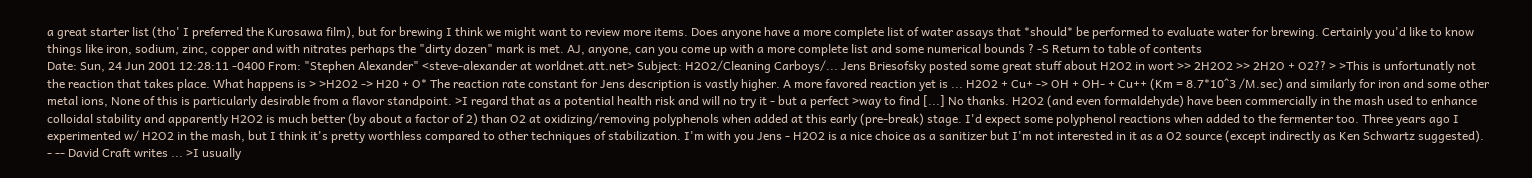a great starter list (tho' I preferred the Kurosawa film), but for brewing I think we might want to review more items. Does anyone have a more complete list of water assays that *should* be performed to evaluate water for brewing. Certainly you'd like to know things like iron, sodium, zinc, copper and with nitrates perhaps the "dirty dozen" mark is met. AJ, anyone, can you come up with a more complete list and some numerical bounds ? -S Return to table of contents
Date: Sun, 24 Jun 2001 12:28:11 -0400 From: "Stephen Alexander" <steve-alexander at worldnet.att.net> Subject: H2O2/Cleaning Carboys/... Jens Briesofsky posted some great stuff about H2O2 in wort >> 2H2O2 >> 2H2O + O2?? > >This is unfortunatly not the reaction that takes place. What happens is > >H2O2 -> H20 + O* The reaction rate constant for Jens description is vastly higher. A more favored reaction yet is ... H2O2 + Cu+ -> OH + OH- + Cu++ (Km = 8.7*10^3 /M.sec) and similarly for iron and some other metal ions, None of this is particularly desirable from a flavor standpoint. >I regard that as a potential health risk and will no try it - but a perfect >way to find [...] No thanks. H2O2 (and even formaldehyde) have been commercially in the mash used to enhance colloidal stability and apparently H2O2 is much better (by about a factor of 2) than O2 at oxidizing/removing polyphenols when added at this early (pre-break) stage. I'd expect some polyphenol reactions when added to the fermenter too. Three years ago I experimented w/ H2O2 in the mash, but I think it's pretty worthless compared to other techniques of stabilization. I'm with you Jens - H2O2 is a nice choice as a sanitizer but I'm not interested in it as a O2 source (except indirectly as Ken Schwartz suggested). - -- David Craft writes ... >I usually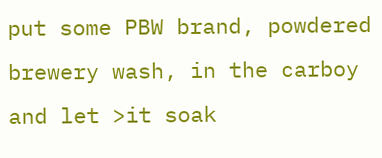put some PBW brand, powdered brewery wash, in the carboy and let >it soak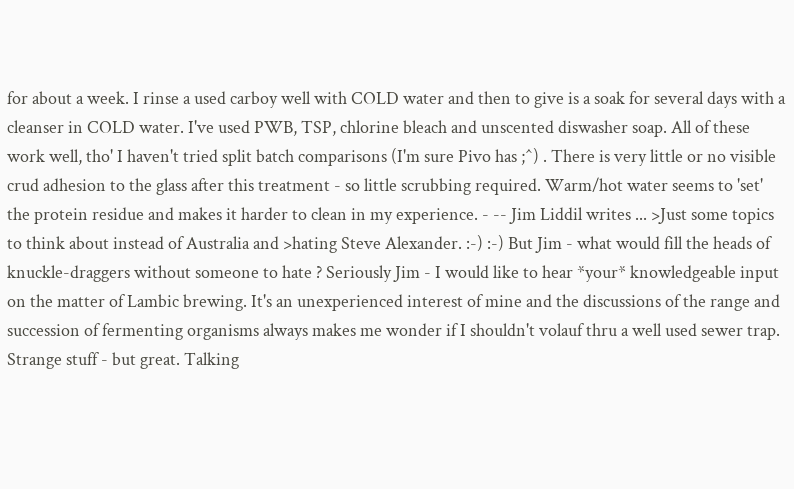for about a week. I rinse a used carboy well with COLD water and then to give is a soak for several days with a cleanser in COLD water. I've used PWB, TSP, chlorine bleach and unscented diswasher soap. All of these work well, tho' I haven't tried split batch comparisons (I'm sure Pivo has ;^) . There is very little or no visible crud adhesion to the glass after this treatment - so little scrubbing required. Warm/hot water seems to 'set' the protein residue and makes it harder to clean in my experience. - -- Jim Liddil writes ... >Just some topics to think about instead of Australia and >hating Steve Alexander. :-) :-) But Jim - what would fill the heads of knuckle-draggers without someone to hate ? Seriously Jim - I would like to hear *your* knowledgeable input on the matter of Lambic brewing. It's an unexperienced interest of mine and the discussions of the range and succession of fermenting organisms always makes me wonder if I shouldn't volauf thru a well used sewer trap. Strange stuff - but great. Talking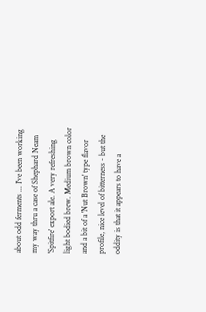about odd ferments ... I've been working my way thru a case of Shephard Neam 'Spitfire' export ale. A very refreshing light bodied brew. Medium brown color and a bit of a 'Nut Brown' type flavor profile, nice level of bitterness - but the oddity is that it appears to have a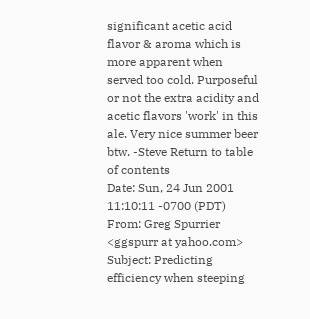significant acetic acid flavor & aroma which is more apparent when served too cold. Purposeful or not the extra acidity and acetic flavors 'work' in this ale. Very nice summer beer btw. -Steve Return to table of contents
Date: Sun, 24 Jun 2001 11:10:11 -0700 (PDT) From: Greg Spurrier <ggspurr at yahoo.com> Subject: Predicting efficiency when steeping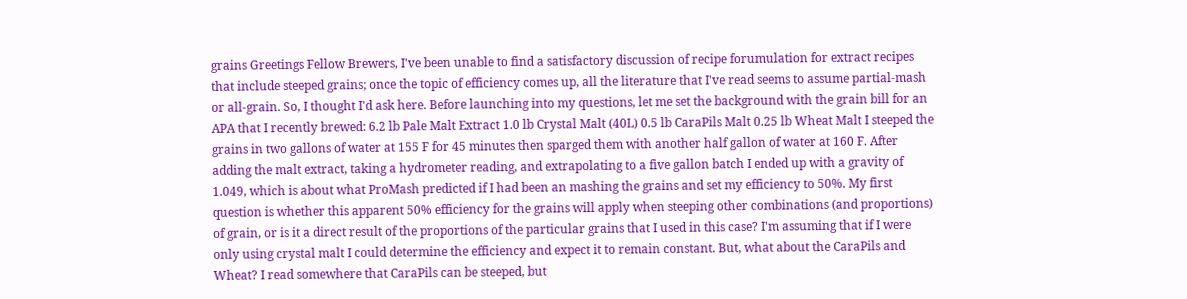grains Greetings Fellow Brewers, I've been unable to find a satisfactory discussion of recipe forumulation for extract recipes that include steeped grains; once the topic of efficiency comes up, all the literature that I've read seems to assume partial-mash or all-grain. So, I thought I'd ask here. Before launching into my questions, let me set the background with the grain bill for an APA that I recently brewed: 6.2 lb Pale Malt Extract 1.0 lb Crystal Malt (40L) 0.5 lb CaraPils Malt 0.25 lb Wheat Malt I steeped the grains in two gallons of water at 155 F for 45 minutes then sparged them with another half gallon of water at 160 F. After adding the malt extract, taking a hydrometer reading, and extrapolating to a five gallon batch I ended up with a gravity of 1.049, which is about what ProMash predicted if I had been an mashing the grains and set my efficiency to 50%. My first question is whether this apparent 50% efficiency for the grains will apply when steeping other combinations (and proportions) of grain, or is it a direct result of the proportions of the particular grains that I used in this case? I'm assuming that if I were only using crystal malt I could determine the efficiency and expect it to remain constant. But, what about the CaraPils and Wheat? I read somewhere that CaraPils can be steeped, but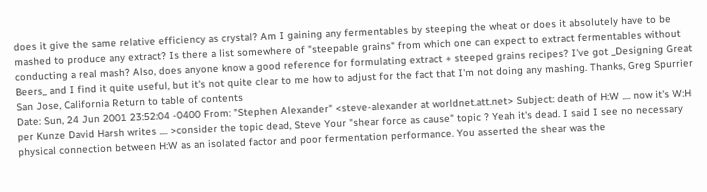does it give the same relative efficiency as crystal? Am I gaining any fermentables by steeping the wheat or does it absolutely have to be mashed to produce any extract? Is there a list somewhere of "steepable grains" from which one can expect to extract fermentables without conducting a real mash? Also, does anyone know a good reference for formulating extract + steeped grains recipes? I've got _Designing Great Beers_ and I find it quite useful, but it's not quite clear to me how to adjust for the fact that I'm not doing any mashing. Thanks, Greg Spurrier San Jose, California Return to table of contents
Date: Sun, 24 Jun 2001 23:52:04 -0400 From: "Stephen Alexander" <steve-alexander at worldnet.att.net> Subject: death of H:W .... now it's W:H per Kunze David Harsh writes .... >consider the topic dead, Steve Your "shear force as cause" topic ? Yeah it's dead. I said I see no necessary physical connection between H:W as an isolated factor and poor fermentation performance. You asserted the shear was the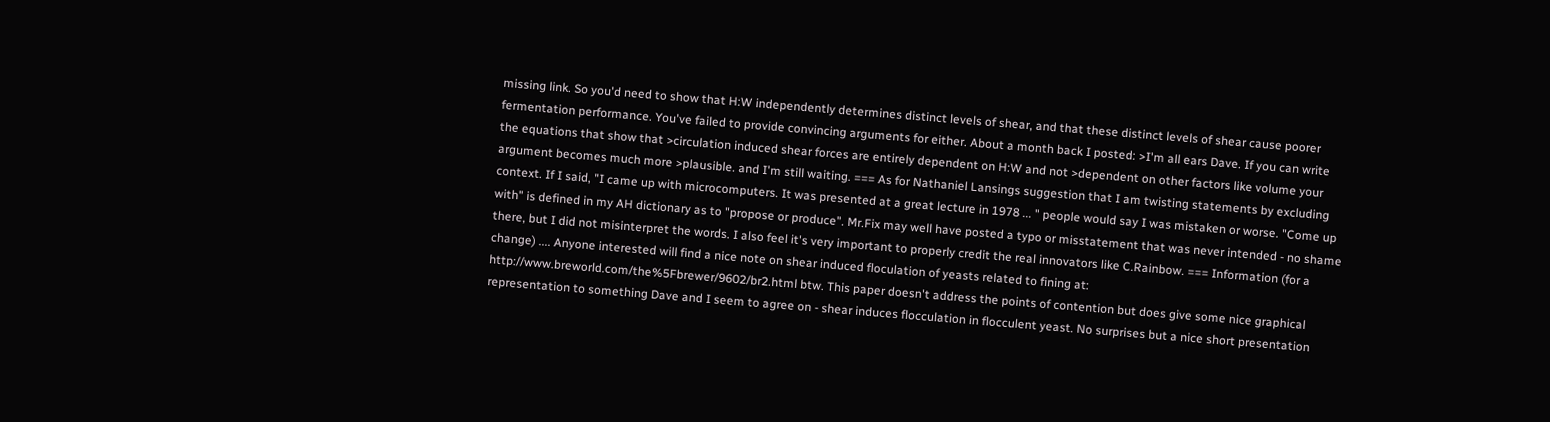missing link. So you'd need to show that H:W independently determines distinct levels of shear, and that these distinct levels of shear cause poorer fermentation performance. You've failed to provide convincing arguments for either. About a month back I posted: >I'm all ears Dave. If you can write the equations that show that >circulation induced shear forces are entirely dependent on H:W and not >dependent on other factors like volume your argument becomes much more >plausible. and I'm still waiting. === As for Nathaniel Lansings suggestion that I am twisting statements by excluding context. If I said, "I came up with microcomputers. It was presented at a great lecture in 1978 ... " people would say I was mistaken or worse. "Come up with" is defined in my AH dictionary as to "propose or produce". Mr.Fix may well have posted a typo or misstatement that was never intended - no shame there, but I did not misinterpret the words. I also feel it's very important to properly credit the real innovators like C.Rainbow. === Information (for a change) .... Anyone interested will find a nice note on shear induced floculation of yeasts related to fining at: http://www.breworld.com/the%5Fbrewer/9602/br2.html btw. This paper doesn't address the points of contention but does give some nice graphical representation to something Dave and I seem to agree on - shear induces flocculation in flocculent yeast. No surprises but a nice short presentation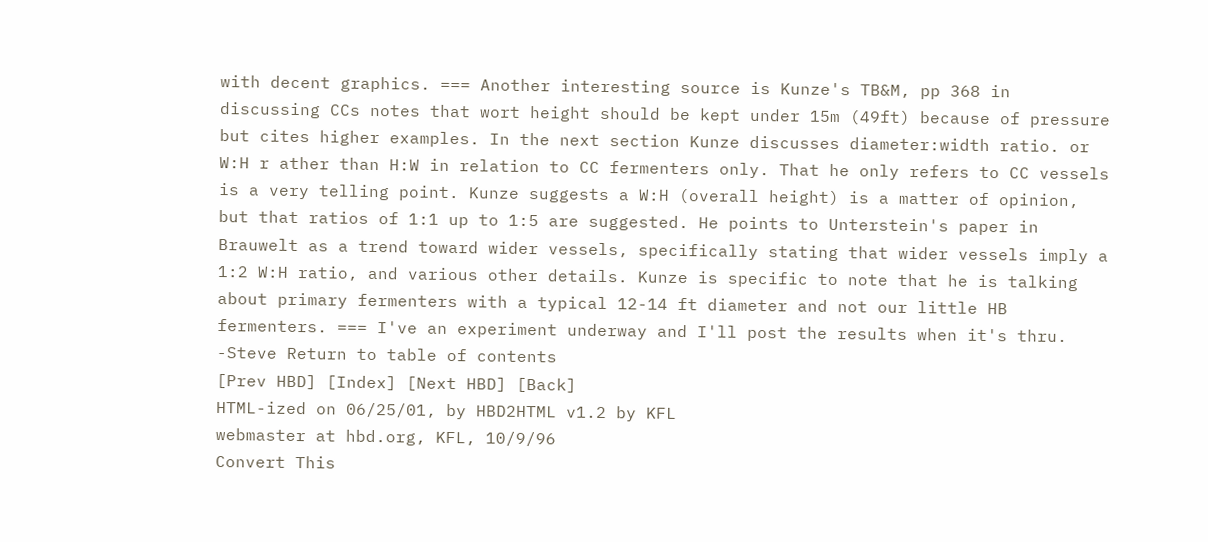with decent graphics. === Another interesting source is Kunze's TB&M, pp 368 in discussing CCs notes that wort height should be kept under 15m (49ft) because of pressure but cites higher examples. In the next section Kunze discusses diameter:width ratio. or W:H r ather than H:W in relation to CC fermenters only. That he only refers to CC vessels is a very telling point. Kunze suggests a W:H (overall height) is a matter of opinion, but that ratios of 1:1 up to 1:5 are suggested. He points to Unterstein's paper in Brauwelt as a trend toward wider vessels, specifically stating that wider vessels imply a 1:2 W:H ratio, and various other details. Kunze is specific to note that he is talking about primary fermenters with a typical 12-14 ft diameter and not our little HB fermenters. === I've an experiment underway and I'll post the results when it's thru. -Steve Return to table of contents
[Prev HBD] [Index] [Next HBD] [Back]
HTML-ized on 06/25/01, by HBD2HTML v1.2 by KFL
webmaster at hbd.org, KFL, 10/9/96
Convert This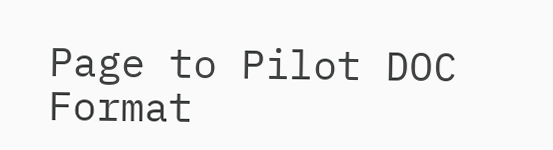Page to Pilot DOC Format